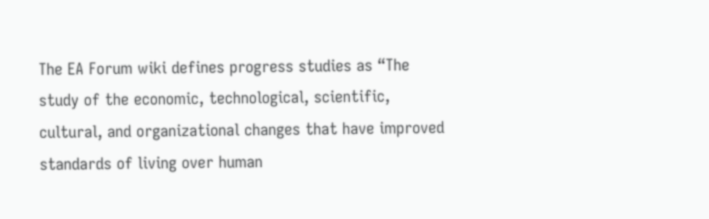The EA Forum wiki defines progress studies as “The study of the economic, technological, scientific, cultural, and organizational changes that have improved standards of living over human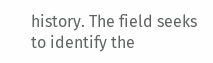history. The field seeks to identify the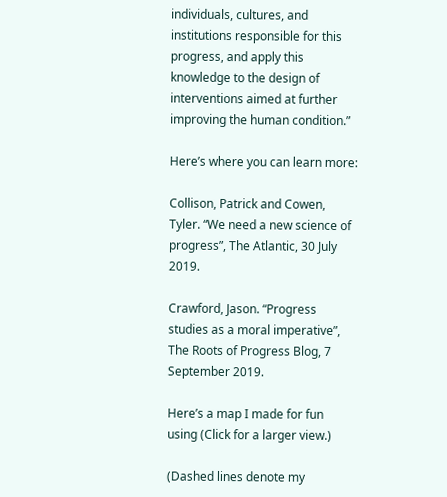individuals, cultures, and institutions responsible for this progress, and apply this knowledge to the design of interventions aimed at further improving the human condition.”

Here’s where you can learn more:

Collison, Patrick and Cowen, Tyler. “We need a new science of progress”, The Atlantic, 30 July 2019.

Crawford, Jason. “Progress studies as a moral imperative”, The Roots of Progress Blog, 7 September 2019.

Here’s a map I made for fun using (Click for a larger view.)

(Dashed lines denote my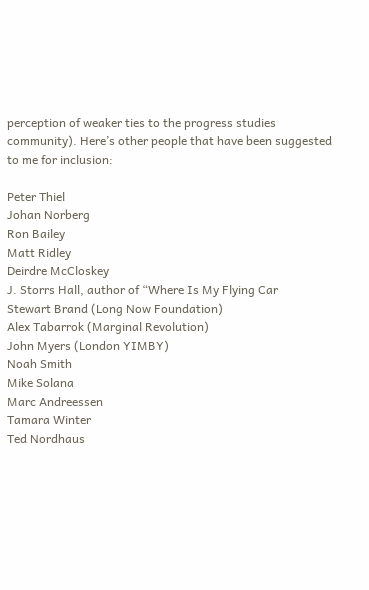perception of weaker ties to the progress studies community). Here’s other people that have been suggested to me for inclusion:

Peter Thiel
Johan Norberg
Ron Bailey
Matt Ridley
Deirdre McCloskey
J. Storrs Hall, author of “Where Is My Flying Car
Stewart Brand (Long Now Foundation)
Alex Tabarrok (Marginal Revolution)
John Myers (London YIMBY)
Noah Smith
Mike Solana
Marc Andreessen
Tamara Winter
Ted Nordhaus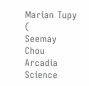Marian Tupy (
Seemay Chou Arcadia Science